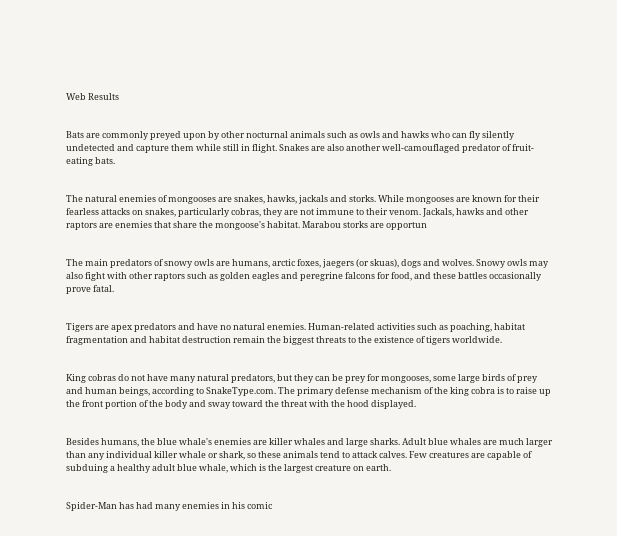Web Results


Bats are commonly preyed upon by other nocturnal animals such as owls and hawks who can fly silently undetected and capture them while still in flight. Snakes are also another well-camouflaged predator of fruit-eating bats.


The natural enemies of mongooses are snakes, hawks, jackals and storks. While mongooses are known for their fearless attacks on snakes, particularly cobras, they are not immune to their venom. Jackals, hawks and other raptors are enemies that share the mongoose's habitat. Marabou storks are opportun


The main predators of snowy owls are humans, arctic foxes, jaegers (or skuas), dogs and wolves. Snowy owls may also fight with other raptors such as golden eagles and peregrine falcons for food, and these battles occasionally prove fatal.


Tigers are apex predators and have no natural enemies. Human-related activities such as poaching, habitat fragmentation and habitat destruction remain the biggest threats to the existence of tigers worldwide.


King cobras do not have many natural predators, but they can be prey for mongooses, some large birds of prey and human beings, according to SnakeType.com. The primary defense mechanism of the king cobra is to raise up the front portion of the body and sway toward the threat with the hood displayed.


Besides humans, the blue whale's enemies are killer whales and large sharks. Adult blue whales are much larger than any individual killer whale or shark, so these animals tend to attack calves. Few creatures are capable of subduing a healthy adult blue whale, which is the largest creature on earth.


Spider-Man has had many enemies in his comic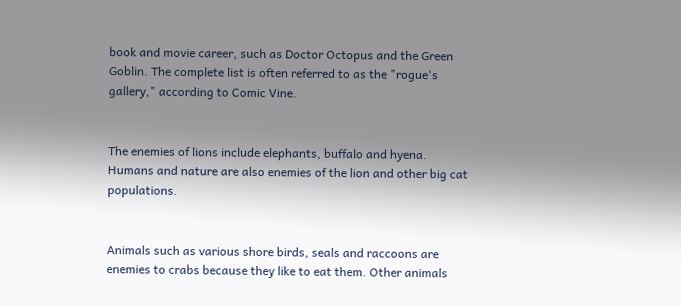book and movie career, such as Doctor Octopus and the Green Goblin. The complete list is often referred to as the "rogue's gallery," according to Comic Vine.


The enemies of lions include elephants, buffalo and hyena. Humans and nature are also enemies of the lion and other big cat populations.


Animals such as various shore birds, seals and raccoons are enemies to crabs because they like to eat them. Other animals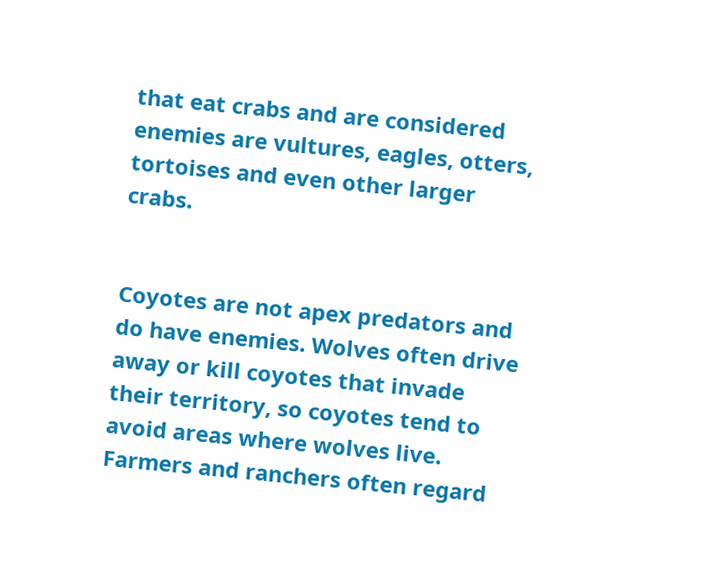that eat crabs and are considered enemies are vultures, eagles, otters, tortoises and even other larger crabs.


Coyotes are not apex predators and do have enemies. Wolves often drive away or kill coyotes that invade their territory, so coyotes tend to avoid areas where wolves live. Farmers and ranchers often regard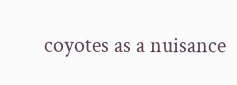coyotes as a nuisance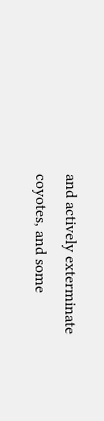and actively exterminate coyotes, and some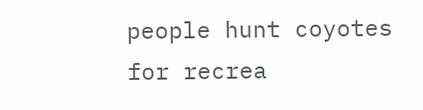people hunt coyotes for recrea